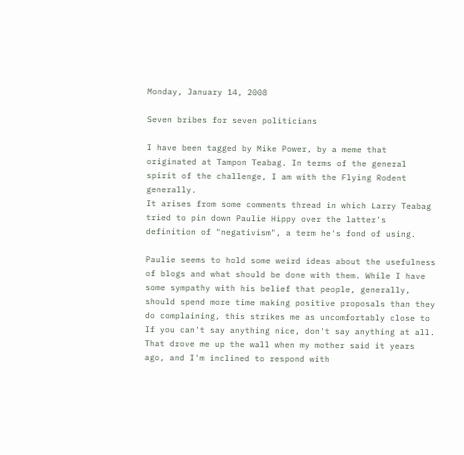Monday, January 14, 2008

Seven bribes for seven politicians

I have been tagged by Mike Power, by a meme that originated at Tampon Teabag. In terms of the general spirit of the challenge, I am with the Flying Rodent generally.
It arises from some comments thread in which Larry Teabag tried to pin down Paulie Hippy over the latter's definition of "negativism", a term he's fond of using.

Paulie seems to hold some weird ideas about the usefulness of blogs and what should be done with them. While I have some sympathy with his belief that people, generally, should spend more time making positive proposals than they do complaining, this strikes me as uncomfortably close to If you can't say anything nice, don't say anything at all. That drove me up the wall when my mother said it years ago, and I'm inclined to respond with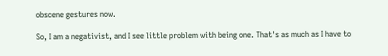obscene gestures now.

So, I am a negativist, and I see little problem with being one. That's as much as I have to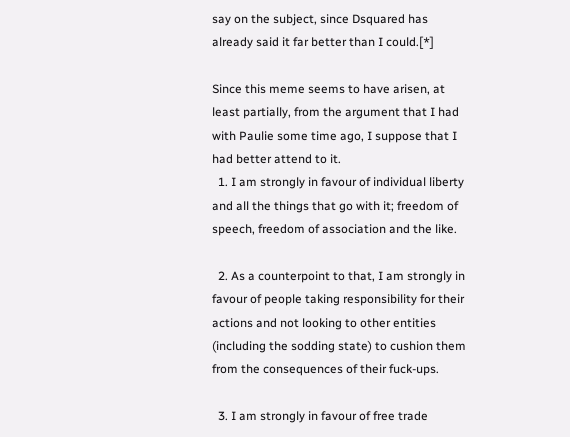say on the subject, since Dsquared has already said it far better than I could.[*]

Since this meme seems to have arisen, at least partially, from the argument that I had with Paulie some time ago, I suppose that I had better attend to it.
  1. I am strongly in favour of individual liberty and all the things that go with it; freedom of speech, freedom of association and the like.

  2. As a counterpoint to that, I am strongly in favour of people taking responsibility for their actions and not looking to other entities (including the sodding state) to cushion them from the consequences of their fuck-ups.

  3. I am strongly in favour of free trade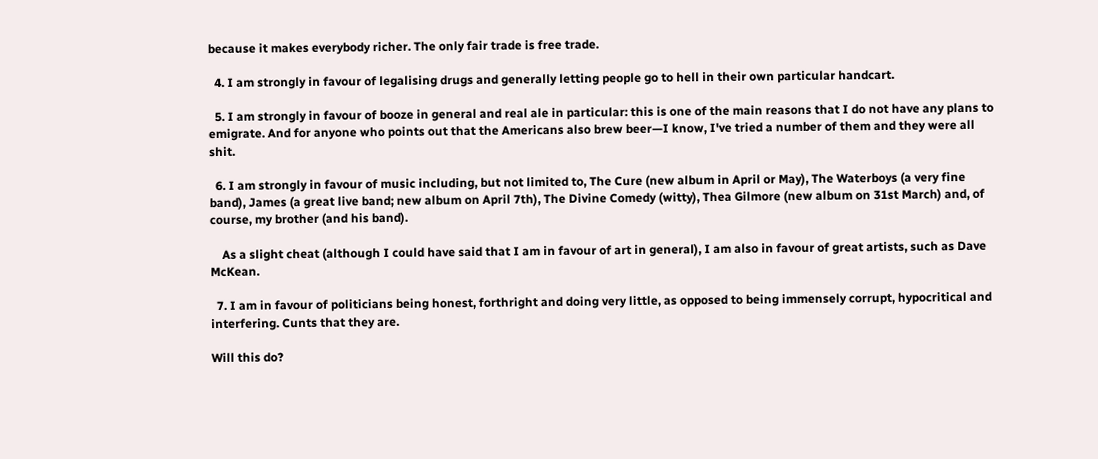because it makes everybody richer. The only fair trade is free trade.

  4. I am strongly in favour of legalising drugs and generally letting people go to hell in their own particular handcart.

  5. I am strongly in favour of booze in general and real ale in particular: this is one of the main reasons that I do not have any plans to emigrate. And for anyone who points out that the Americans also brew beer—I know, I've tried a number of them and they were all shit.

  6. I am strongly in favour of music including, but not limited to, The Cure (new album in April or May), The Waterboys (a very fine band), James (a great live band; new album on April 7th), The Divine Comedy (witty), Thea Gilmore (new album on 31st March) and, of course, my brother (and his band).

    As a slight cheat (although I could have said that I am in favour of art in general), I am also in favour of great artists, such as Dave McKean.

  7. I am in favour of politicians being honest, forthright and doing very little, as opposed to being immensely corrupt, hypocritical and interfering. Cunts that they are.

Will this do?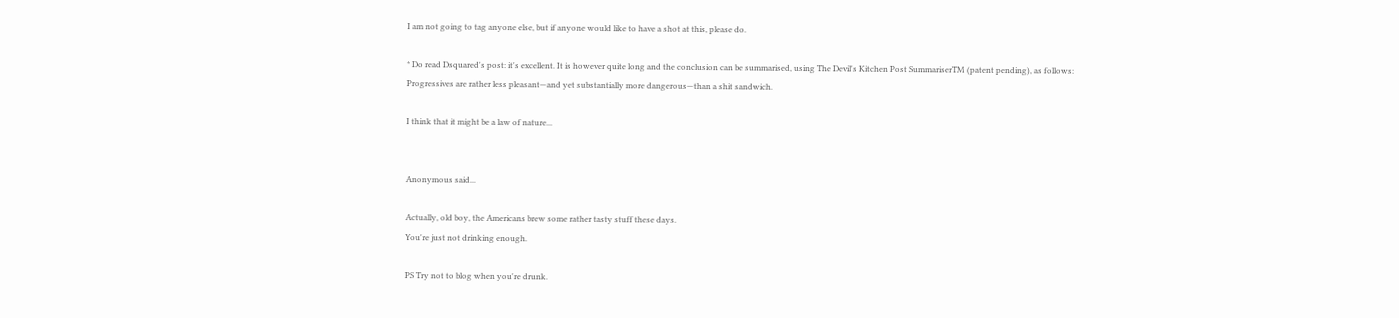I am not going to tag anyone else, but if anyone would like to have a shot at this, please do.

* Do read Dsquared's post: it's excellent. It is however quite long and the conclusion can be summarised, using The Devil's Kitchen Post SummariserTM (patent pending), as follows:
Progressives are rather less pleasant—and yet substantially more dangerous—than a shit sandwich.

I think that it might be a law of nature...


Anonymous said...

Actually, old boy, the Americans brew some rather tasty stuff these days.
You're just not drinking enough.

PS Try not to blog when you're drunk.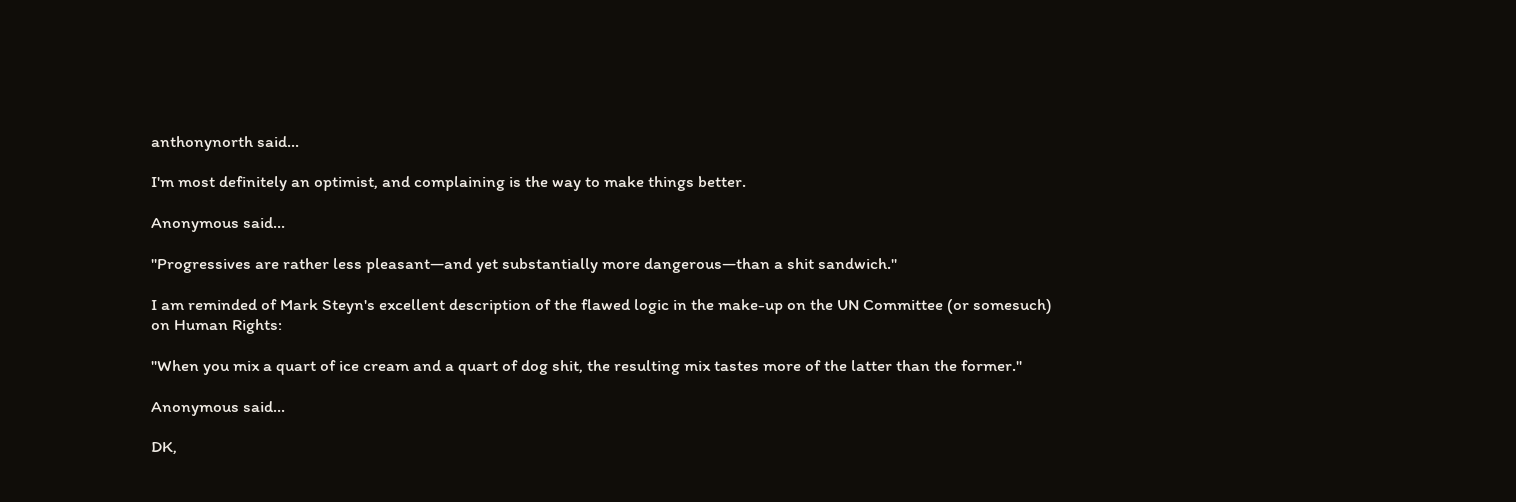anthonynorth said...

I'm most definitely an optimist, and complaining is the way to make things better.

Anonymous said...

"Progressives are rather less pleasant—and yet substantially more dangerous—than a shit sandwich."

I am reminded of Mark Steyn's excellent description of the flawed logic in the make-up on the UN Committee (or somesuch) on Human Rights:

"When you mix a quart of ice cream and a quart of dog shit, the resulting mix tastes more of the latter than the former."

Anonymous said...

DK,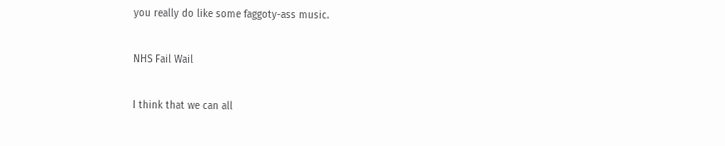you really do like some faggoty-ass music.

NHS Fail Wail

I think that we can all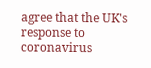agree that the UK's response to coronavirus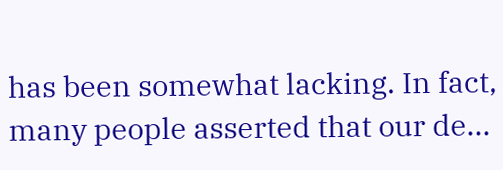has been somewhat lacking. In fact, many people asserted that our de...